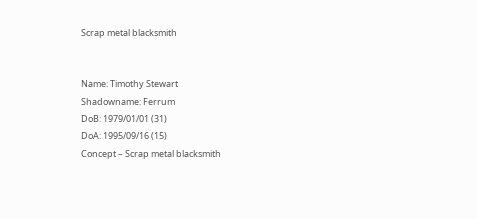Scrap metal blacksmith


Name: Timothy Stewart
Shadowname: Ferrum
DoB: 1979/01/01 (31)
DoA: 1995/09/16 (15)
Concept – Scrap metal blacksmith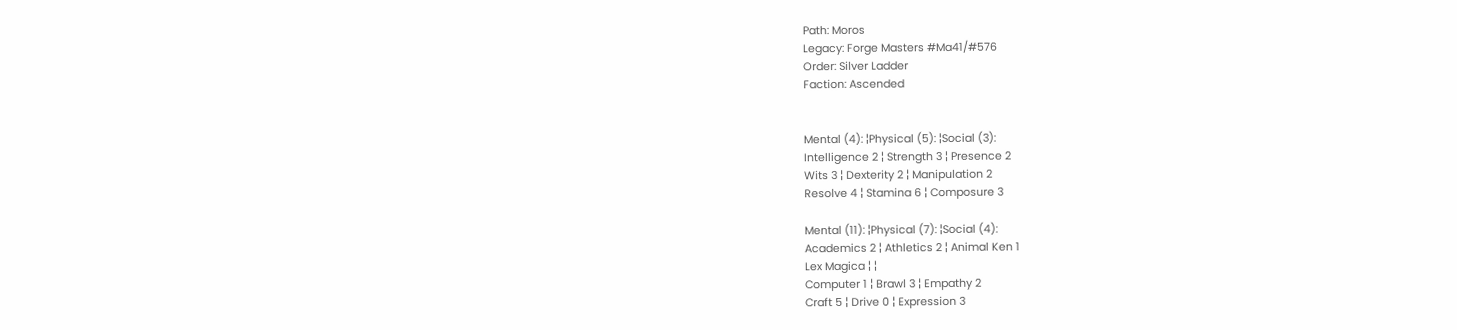Path: Moros
Legacy: Forge Masters #Ma41/#576
Order: Silver Ladder
Faction: Ascended


Mental (4): ¦Physical (5): ¦Social (3):
Intelligence 2 ¦ Strength 3 ¦ Presence 2
Wits 3 ¦ Dexterity 2 ¦ Manipulation 2
Resolve 4 ¦ Stamina 6 ¦ Composure 3

Mental (11): ¦Physical (7): ¦Social (4):
Academics 2 ¦ Athletics 2 ¦ Animal Ken 1
Lex Magica ¦ ¦
Computer 1 ¦ Brawl 3 ¦ Empathy 2
Craft 5 ¦ Drive 0 ¦ Expression 3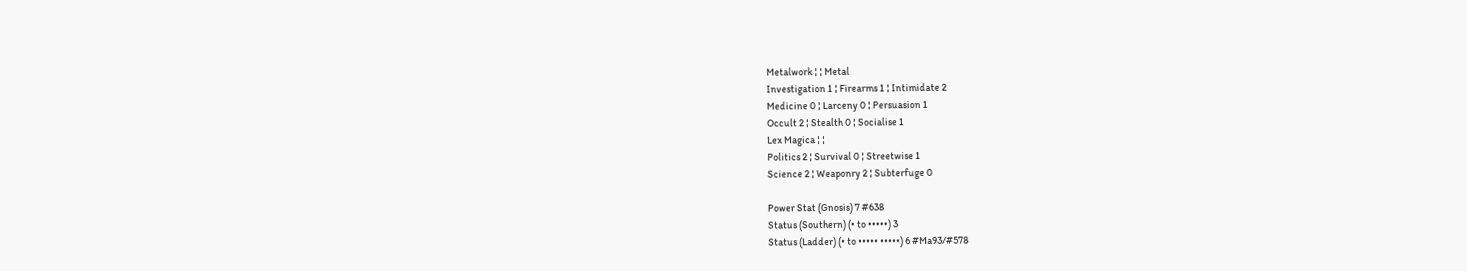Metalwork ¦ ¦ Metal
Investigation 1 ¦ Firearms 1 ¦ Intimidate 2
Medicine 0 ¦ Larceny 0 ¦ Persuasion 1
Occult 2 ¦ Stealth 0 ¦ Socialise 1
Lex Magica ¦ ¦
Politics 2 ¦ Survival 0 ¦ Streetwise 1
Science 2 ¦ Weaponry 2 ¦ Subterfuge 0

Power Stat (Gnosis) 7 #638
Status (Southern) (• to •••••) 3
Status (Ladder) (• to ••••• •••••) 6 #Ma93/#578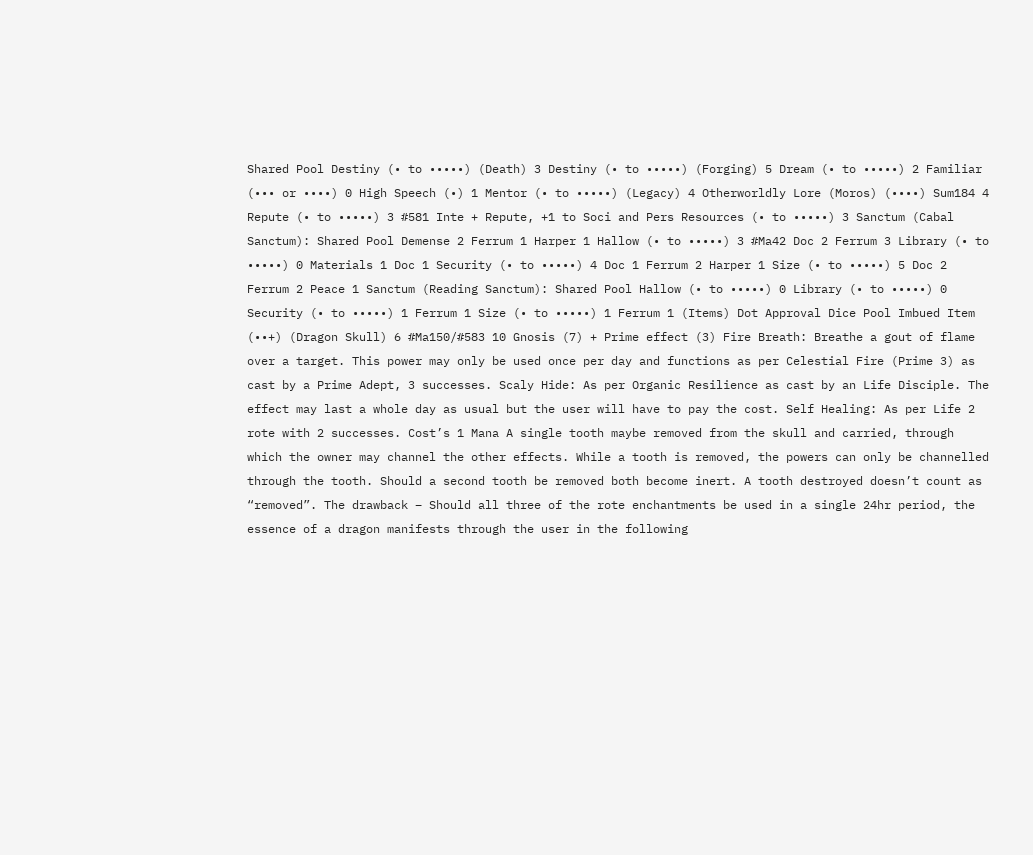Shared Pool Destiny (• to •••••) (Death) 3 Destiny (• to •••••) (Forging) 5 Dream (• to •••••) 2 Familiar (••• or ••••) 0 High Speech (•) 1 Mentor (• to •••••) (Legacy) 4 Otherworldly Lore (Moros) (••••) Sum184 4 Repute (• to •••••) 3 #581 Inte + Repute, +1 to Soci and Pers Resources (• to •••••) 3 Sanctum (Cabal Sanctum): Shared Pool Demense 2 Ferrum 1 Harper 1 Hallow (• to •••••) 3 #Ma42 Doc 2 Ferrum 3 Library (• to •••••) 0 Materials 1 Doc 1 Security (• to •••••) 4 Doc 1 Ferrum 2 Harper 1 Size (• to •••••) 5 Doc 2 Ferrum 2 Peace 1 Sanctum (Reading Sanctum): Shared Pool Hallow (• to •••••) 0 Library (• to •••••) 0 Security (• to •••••) 1 Ferrum 1 Size (• to •••••) 1 Ferrum 1 (Items) Dot Approval Dice Pool Imbued Item (••+) (Dragon Skull) 6 #Ma150/#583 10 Gnosis (7) + Prime effect (3) Fire Breath: Breathe a gout of flame over a target. This power may only be used once per day and functions as per Celestial Fire (Prime 3) as cast by a Prime Adept, 3 successes. Scaly Hide: As per Organic Resilience as cast by an Life Disciple. The effect may last a whole day as usual but the user will have to pay the cost. Self Healing: As per Life 2 rote with 2 successes. Cost’s 1 Mana A single tooth maybe removed from the skull and carried, through which the owner may channel the other effects. While a tooth is removed, the powers can only be channelled through the tooth. Should a second tooth be removed both become inert. A tooth destroyed doesn’t count as “removed”. The drawback – Should all three of the rote enchantments be used in a single 24hr period, the essence of a dragon manifests through the user in the following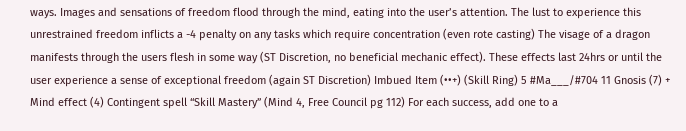ways. Images and sensations of freedom flood through the mind, eating into the user’s attention. The lust to experience this unrestrained freedom inflicts a -4 penalty on any tasks which require concentration (even rote casting) The visage of a dragon manifests through the users flesh in some way (ST Discretion, no beneficial mechanic effect). These effects last 24hrs or until the user experience a sense of exceptional freedom (again ST Discretion) Imbued Item (••+) (Skill Ring) 5 #Ma___/#704 11 Gnosis (7) + Mind effect (4) Contingent spell “Skill Mastery” (Mind 4, Free Council pg 112) For each success, add one to a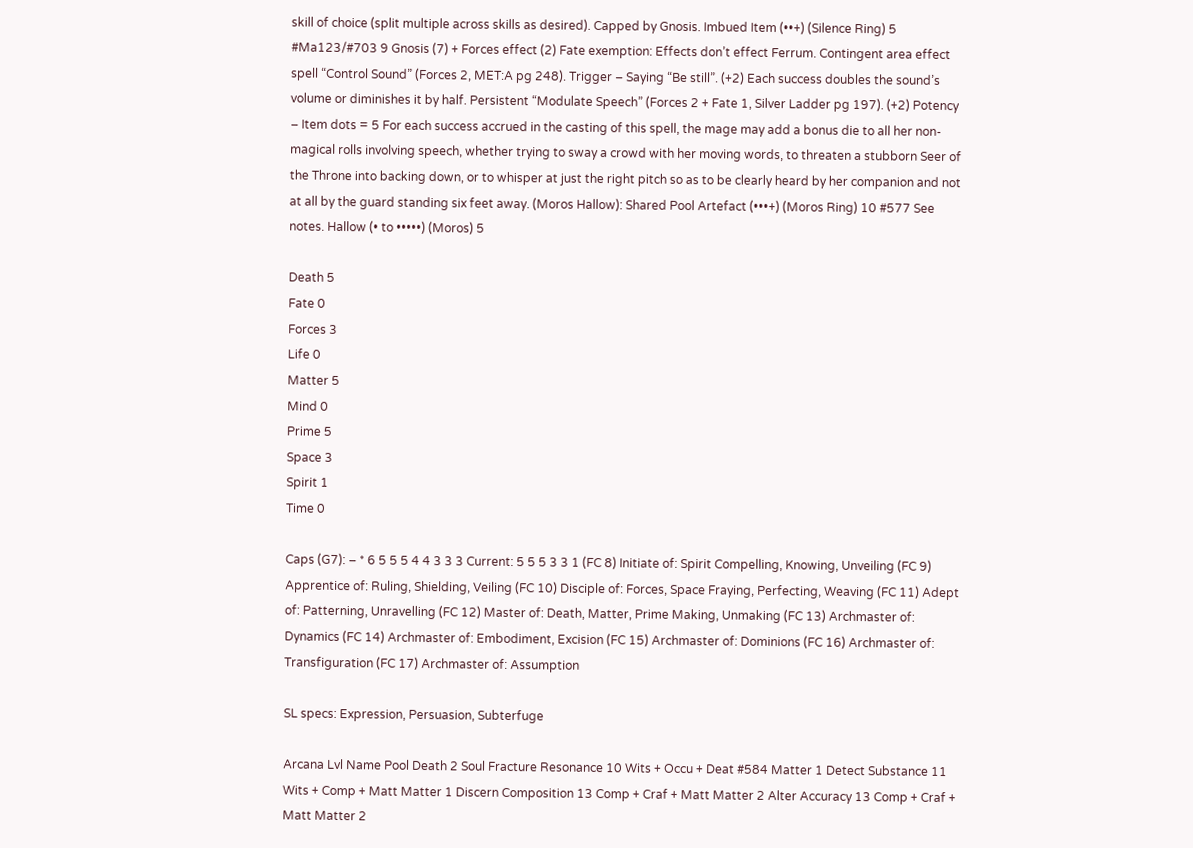skill of choice (split multiple across skills as desired). Capped by Gnosis. Imbued Item (••+) (Silence Ring) 5 #Ma123/#703 9 Gnosis (7) + Forces effect (2) Fate exemption: Effects don’t effect Ferrum. Contingent area effect spell “Control Sound” (Forces 2, MET:A pg 248). Trigger – Saying “Be still”. (+2) Each success doubles the sound’s volume or diminishes it by half. Persistent “Modulate Speech” (Forces 2 + Fate 1, Silver Ladder pg 197). (+2) Potency – Item dots = 5 For each success accrued in the casting of this spell, the mage may add a bonus die to all her non-magical rolls involving speech, whether trying to sway a crowd with her moving words, to threaten a stubborn Seer of the Throne into backing down, or to whisper at just the right pitch so as to be clearly heard by her companion and not at all by the guard standing six feet away. (Moros Hallow): Shared Pool Artefact (•••+) (Moros Ring) 10 #577 See notes. Hallow (• to •••••) (Moros) 5

Death 5
Fate 0
Forces 3
Life 0
Matter 5
Mind 0
Prime 5
Space 3
Spirit 1
Time 0

Caps (G7): – * 6 5 5 5 4 4 3 3 3 Current: 5 5 5 3 3 1 (FC 8) Initiate of: Spirit Compelling, Knowing, Unveiling (FC 9) Apprentice of: Ruling, Shielding, Veiling (FC 10) Disciple of: Forces, Space Fraying, Perfecting, Weaving (FC 11) Adept of: Patterning, Unravelling (FC 12) Master of: Death, Matter, Prime Making, Unmaking (FC 13) Archmaster of: Dynamics (FC 14) Archmaster of: Embodiment, Excision (FC 15) Archmaster of: Dominions (FC 16) Archmaster of: Transfiguration (FC 17) Archmaster of: Assumption

SL specs: Expression, Persuasion, Subterfuge

Arcana Lvl Name Pool Death 2 Soul Fracture Resonance 10 Wits + Occu + Deat #584 Matter 1 Detect Substance 11 Wits + Comp + Matt Matter 1 Discern Composition 13 Comp + Craf + Matt Matter 2 Alter Accuracy 13 Comp + Craf + Matt Matter 2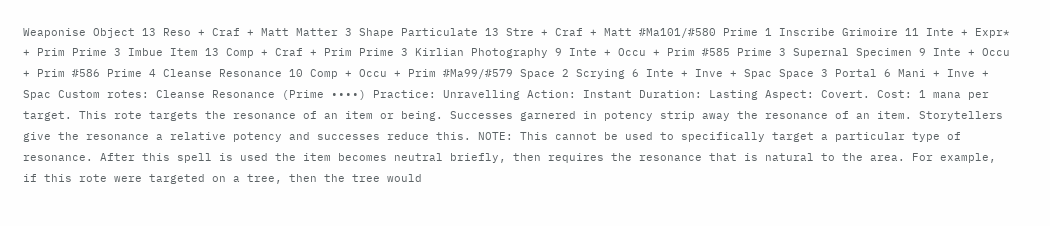Weaponise Object 13 Reso + Craf + Matt Matter 3 Shape Particulate 13 Stre + Craf + Matt #Ma101/#580 Prime 1 Inscribe Grimoire 11 Inte + Expr* + Prim Prime 3 Imbue Item 13 Comp + Craf + Prim Prime 3 Kirlian Photography 9 Inte + Occu + Prim #585 Prime 3 Supernal Specimen 9 Inte + Occu + Prim #586 Prime 4 Cleanse Resonance 10 Comp + Occu + Prim #Ma99/#579 Space 2 Scrying 6 Inte + Inve + Spac Space 3 Portal 6 Mani + Inve + Spac Custom rotes: Cleanse Resonance (Prime ••••) Practice: Unravelling Action: Instant Duration: Lasting Aspect: Covert. Cost: 1 mana per target. This rote targets the resonance of an item or being. Successes garnered in potency strip away the resonance of an item. Storytellers give the resonance a relative potency and successes reduce this. NOTE: This cannot be used to specifically target a particular type of resonance. After this spell is used the item becomes neutral briefly, then requires the resonance that is natural to the area. For example, if this rote were targeted on a tree, then the tree would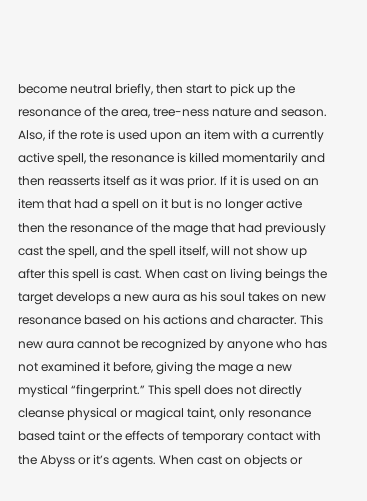become neutral briefly, then start to pick up the resonance of the area, tree-ness nature and season. Also, if the rote is used upon an item with a currently active spell, the resonance is killed momentarily and then reasserts itself as it was prior. If it is used on an item that had a spell on it but is no longer active then the resonance of the mage that had previously cast the spell, and the spell itself, will not show up after this spell is cast. When cast on living beings the target develops a new aura as his soul takes on new resonance based on his actions and character. This new aura cannot be recognized by anyone who has not examined it before, giving the mage a new mystical “fingerprint.” This spell does not directly cleanse physical or magical taint, only resonance based taint or the effects of temporary contact with the Abyss or it’s agents. When cast on objects or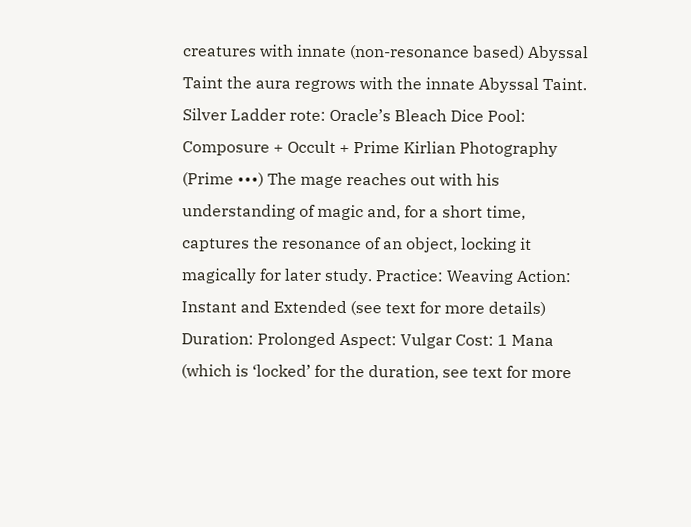creatures with innate (non-resonance based) Abyssal Taint the aura regrows with the innate Abyssal Taint. Silver Ladder rote: Oracle’s Bleach Dice Pool: Composure + Occult + Prime Kirlian Photography (Prime •••) The mage reaches out with his understanding of magic and, for a short time, captures the resonance of an object, locking it magically for later study. Practice: Weaving Action: Instant and Extended (see text for more details) Duration: Prolonged Aspect: Vulgar Cost: 1 Mana (which is ‘locked’ for the duration, see text for more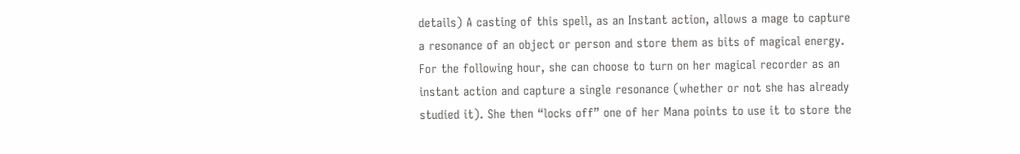details) A casting of this spell, as an Instant action, allows a mage to capture a resonance of an object or person and store them as bits of magical energy. For the following hour, she can choose to turn on her magical recorder as an instant action and capture a single resonance (whether or not she has already studied it). She then “locks off” one of her Mana points to use it to store the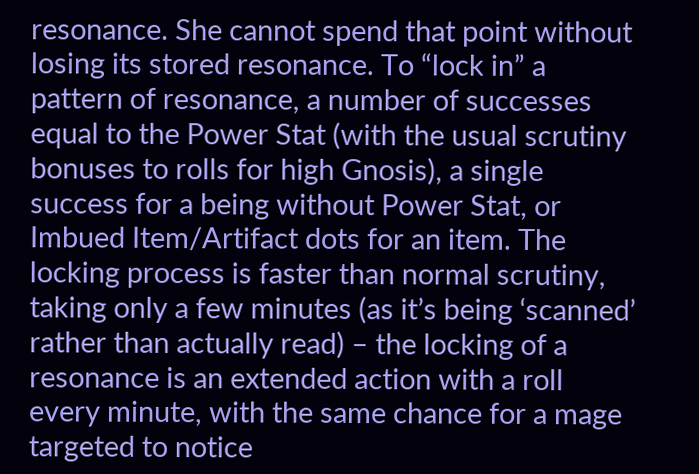resonance. She cannot spend that point without losing its stored resonance. To “lock in” a pattern of resonance, a number of successes equal to the Power Stat (with the usual scrutiny bonuses to rolls for high Gnosis), a single success for a being without Power Stat, or Imbued Item/Artifact dots for an item. The locking process is faster than normal scrutiny, taking only a few minutes (as it’s being ‘scanned’ rather than actually read) – the locking of a resonance is an extended action with a roll every minute, with the same chance for a mage targeted to notice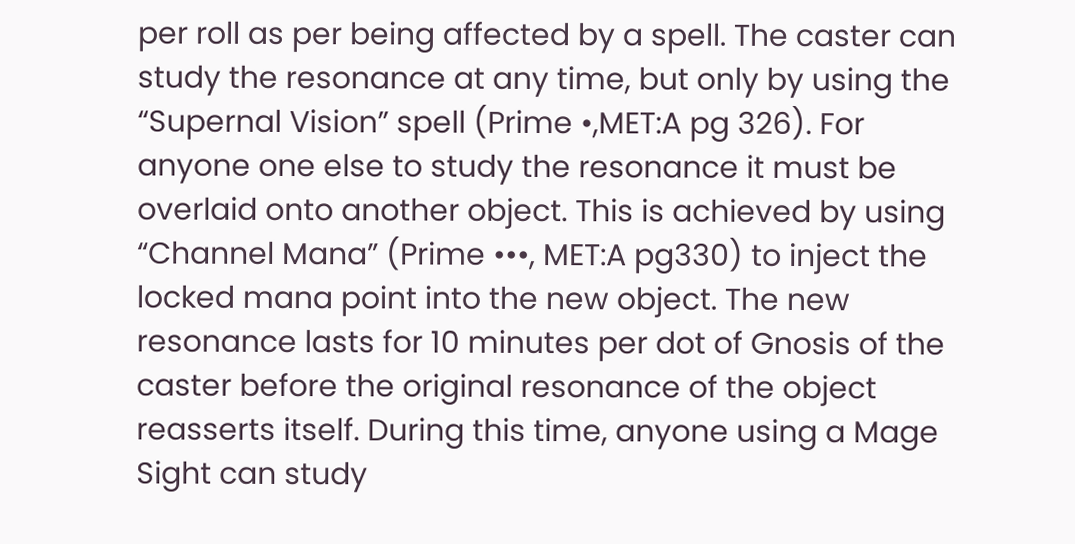per roll as per being affected by a spell. The caster can study the resonance at any time, but only by using the “Supernal Vision” spell (Prime •,MET:A pg 326). For anyone one else to study the resonance it must be overlaid onto another object. This is achieved by using “Channel Mana” (Prime •••, MET:A pg330) to inject the locked mana point into the new object. The new resonance lasts for 10 minutes per dot of Gnosis of the caster before the original resonance of the object reasserts itself. During this time, anyone using a Mage Sight can study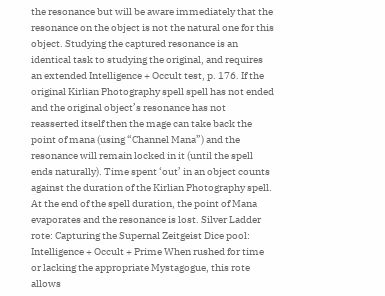the resonance but will be aware immediately that the resonance on the object is not the natural one for this object. Studying the captured resonance is an identical task to studying the original, and requires an extended Intelligence + Occult test, p. 176. If the original Kirlian Photography spell spell has not ended and the original object’s resonance has not reasserted itself then the mage can take back the point of mana (using “Channel Mana”) and the resonance will remain locked in it (until the spell ends naturally). Time spent ‘out’ in an object counts against the duration of the Kirlian Photography spell. At the end of the spell duration, the point of Mana evaporates and the resonance is lost. Silver Ladder rote: Capturing the Supernal Zeitgeist Dice pool: Intelligence + Occult + Prime When rushed for time or lacking the appropriate Mystagogue, this rote allows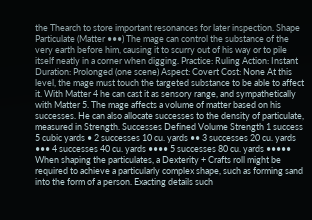the Thearch to store important resonances for later inspection. Shape Particulate (Matter •••) The mage can control the substance of the very earth before him, causing it to scurry out of his way or to pile itself neatly in a corner when digging. Practice: Ruling Action: Instant Duration: Prolonged (one scene) Aspect: Covert Cost: None At this level, the mage must touch the targeted substance to be able to affect it. With Matter 4 he can cast it as sensory range, and sympathetically with Matter 5. The mage affects a volume of matter based on his successes. He can also allocate successes to the density of particulate, measured in Strength. Successes Defined Volume Strength 1 success 5 cubic yards • 2 successes 10 cu. yards •• 3 successes 20 cu. yards ••• 4 successes 40 cu. yards •••• 5 successes 80 cu. yards ••••• When shaping the particulates, a Dexterity + Crafts roll might be required to achieve a particularly complex shape, such as forming sand into the form of a person. Exacting details such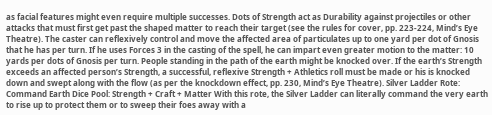as facial features might even require multiple successes. Dots of Strength act as Durability against projectiles or other attacks that must first get past the shaped matter to reach their target (see the rules for cover, pp. 223-224, Mind’s Eye Theatre). The caster can reflexively control and move the affected area of particulates up to one yard per dot of Gnosis that he has per turn. If he uses Forces 3 in the casting of the spell, he can impart even greater motion to the matter: 10 yards per dots of Gnosis per turn. People standing in the path of the earth might be knocked over. If the earth’s Strength exceeds an affected person’s Strength, a successful, reflexive Strength + Athletics roll must be made or his is knocked down and swept along with the flow (as per the knockdown effect, pp. 230, Mind’s Eye Theatre). Silver Ladder Rote: Command Earth Dice Pool: Strength + Craft + Matter With this rote, the Silver Ladder can literally command the very earth to rise up to protect them or to sweep their foes away with a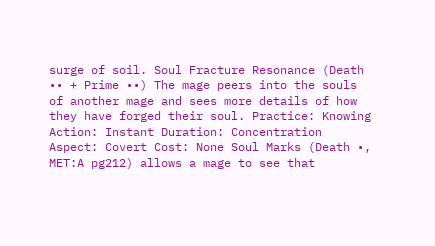surge of soil. Soul Fracture Resonance (Death •• + Prime ••) The mage peers into the souls of another mage and sees more details of how they have forged their soul. Practice: Knowing Action: Instant Duration: Concentration Aspect: Covert Cost: None Soul Marks (Death •, MET:A pg212) allows a mage to see that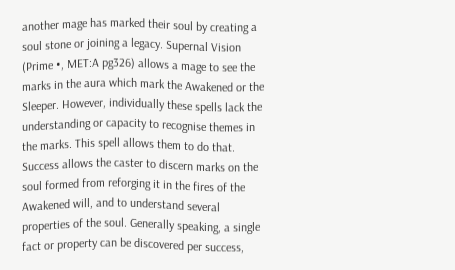another mage has marked their soul by creating a soul stone or joining a legacy. Supernal Vision (Prime •, MET:A pg326) allows a mage to see the marks in the aura which mark the Awakened or the Sleeper. However, individually these spells lack the understanding or capacity to recognise themes in the marks. This spell allows them to do that. Success allows the caster to discern marks on the soul formed from reforging it in the fires of the Awakened will, and to understand several properties of the soul. Generally speaking, a single fact or property can be discovered per success,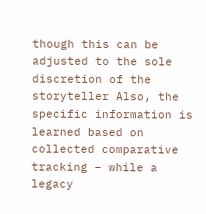though this can be adjusted to the sole discretion of the storyteller Also, the specific information is learned based on collected comparative tracking – while a legacy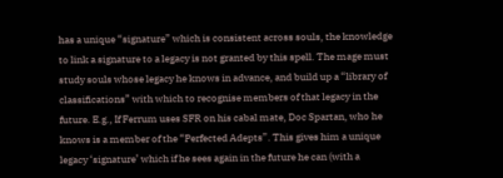has a unique “signature” which is consistent across souls, the knowledge to link a signature to a legacy is not granted by this spell. The mage must study souls whose legacy he knows in advance, and build up a “library of classifications” with which to recognise members of that legacy in the future. E.g., If Ferrum uses SFR on his cabal mate, Doc Spartan, who he knows is a member of the “Perfected Adepts”. This gives him a unique legacy ‘signature’ which if he sees again in the future he can (with a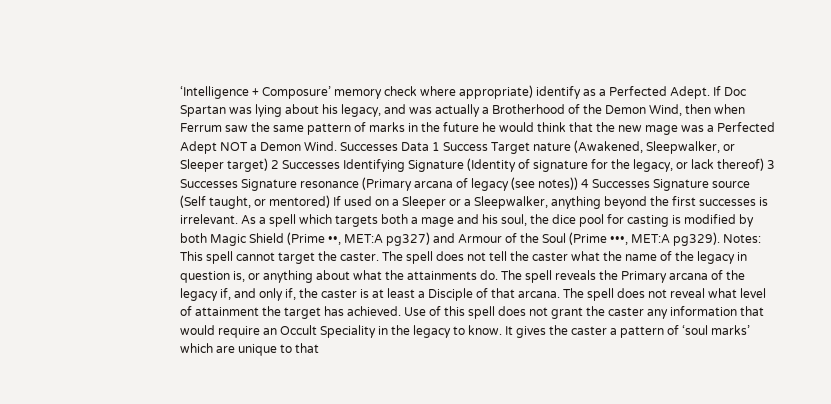‘Intelligence + Composure’ memory check where appropriate) identify as a Perfected Adept. If Doc Spartan was lying about his legacy, and was actually a Brotherhood of the Demon Wind, then when Ferrum saw the same pattern of marks in the future he would think that the new mage was a Perfected Adept NOT a Demon Wind. Successes Data 1 Success Target nature (Awakened, Sleepwalker, or Sleeper target) 2 Successes Identifying Signature (Identity of signature for the legacy, or lack thereof) 3 Successes Signature resonance (Primary arcana of legacy (see notes)) 4 Successes Signature source (Self taught, or mentored) If used on a Sleeper or a Sleepwalker, anything beyond the first successes is irrelevant. As a spell which targets both a mage and his soul, the dice pool for casting is modified by both Magic Shield (Prime ••, MET:A pg327) and Armour of the Soul (Prime •••, MET:A pg329). Notes: This spell cannot target the caster. The spell does not tell the caster what the name of the legacy in question is, or anything about what the attainments do. The spell reveals the Primary arcana of the legacy if, and only if, the caster is at least a Disciple of that arcana. The spell does not reveal what level of attainment the target has achieved. Use of this spell does not grant the caster any information that would require an Occult Speciality in the legacy to know. It gives the caster a pattern of ‘soul marks’ which are unique to that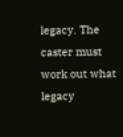legacy. The caster must work out what legacy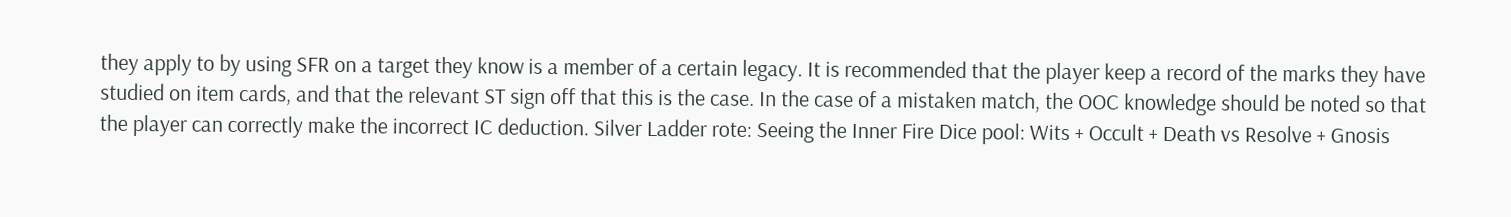they apply to by using SFR on a target they know is a member of a certain legacy. It is recommended that the player keep a record of the marks they have studied on item cards, and that the relevant ST sign off that this is the case. In the case of a mistaken match, the OOC knowledge should be noted so that the player can correctly make the incorrect IC deduction. Silver Ladder rote: Seeing the Inner Fire Dice pool: Wits + Occult + Death vs Resolve + Gnosis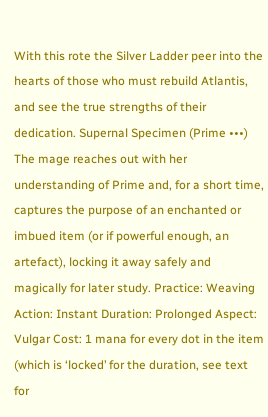With this rote the Silver Ladder peer into the hearts of those who must rebuild Atlantis, and see the true strengths of their dedication. Supernal Specimen (Prime •••) The mage reaches out with her understanding of Prime and, for a short time, captures the purpose of an enchanted or imbued item (or if powerful enough, an artefact), locking it away safely and magically for later study. Practice: Weaving Action: Instant Duration: Prolonged Aspect: Vulgar Cost: 1 mana for every dot in the item (which is ‘locked’ for the duration, see text for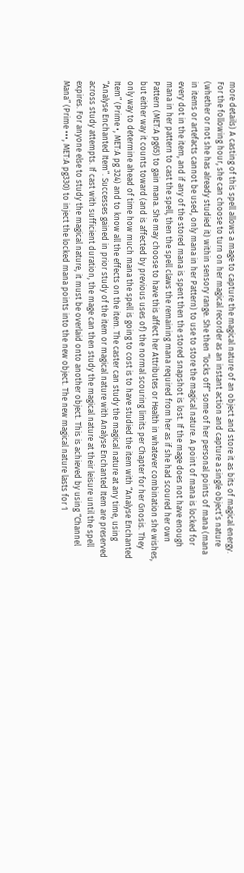more details) A casting of this spell allows a mage to capture the magical nature of an object and store it as bits of magical energy. For the following hour, she can choose to turn on her magical recorder as an instant action and capture a single object’s nature (whether or not she has already studied it) within sensory range. She then “locks off” some of her personal points of mana (mana in items or artefacts cannot be used, only mana in her Pattern) to use to store the magical nature. A point of mana is locked for every dot in the item, and if any of the stored mana is spent then the stored snapshot is lost. If the mage does not have enough mana in her pattern to cast the spell, then the spell claws the remaining mana required from her as if she had scoured her own Pattern (MET:A pg65) to gain mana. She may choose to have this affect her Attributes or Health in whatever combination she wishes, but either way it counts toward (and is affected by previous uses of) the normal scouring limits per Chapter for her Gnosis. They only way to determine ahead of time how much mana the spell is going to cost is to have studied the item with “Analyse Enchanted Item” (Prime •, MET:A pg 324) and to know all the effects on the item. The caster can study the magical nature at any time, using “Analyse Enchanted Item”. Successes gained in prior study of the item or magical nature with Analyse Enchanted Item are preserved across study attempts. If cast with sufficient duration, the mage can then study the magical nature at their leisure until the spell expires. For anyone else to study the magical nature, it must be overlaid onto another object. This is achieved by using “Channel Mana” (Prime •••, MET:A pg330) to inject the locked mana points into the new object. The new magical nature lasts for 1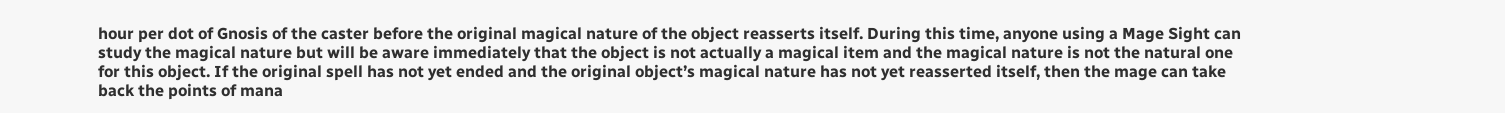hour per dot of Gnosis of the caster before the original magical nature of the object reasserts itself. During this time, anyone using a Mage Sight can study the magical nature but will be aware immediately that the object is not actually a magical item and the magical nature is not the natural one for this object. If the original spell has not yet ended and the original object’s magical nature has not yet reasserted itself, then the mage can take back the points of mana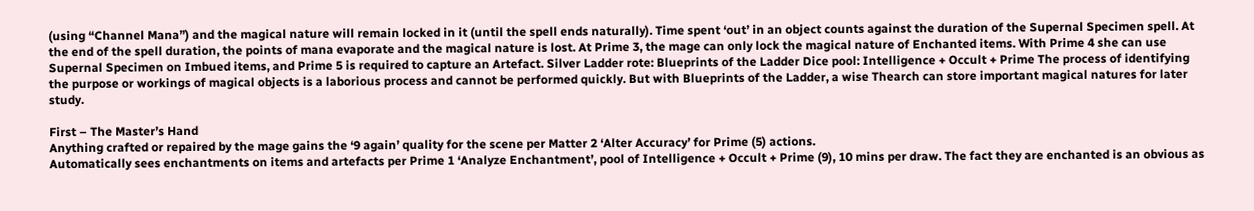(using “Channel Mana”) and the magical nature will remain locked in it (until the spell ends naturally). Time spent ‘out’ in an object counts against the duration of the Supernal Specimen spell. At the end of the spell duration, the points of mana evaporate and the magical nature is lost. At Prime 3, the mage can only lock the magical nature of Enchanted items. With Prime 4 she can use Supernal Specimen on Imbued items, and Prime 5 is required to capture an Artefact. Silver Ladder rote: Blueprints of the Ladder Dice pool: Intelligence + Occult + Prime The process of identifying the purpose or workings of magical objects is a laborious process and cannot be performed quickly. But with Blueprints of the Ladder, a wise Thearch can store important magical natures for later study.

First – The Master’s Hand
Anything crafted or repaired by the mage gains the ‘9 again’ quality for the scene per Matter 2 ‘Alter Accuracy’ for Prime (5) actions.
Automatically sees enchantments on items and artefacts per Prime 1 ‘Analyze Enchantment’, pool of Intelligence + Occult + Prime (9), 10 mins per draw. The fact they are enchanted is an obvious as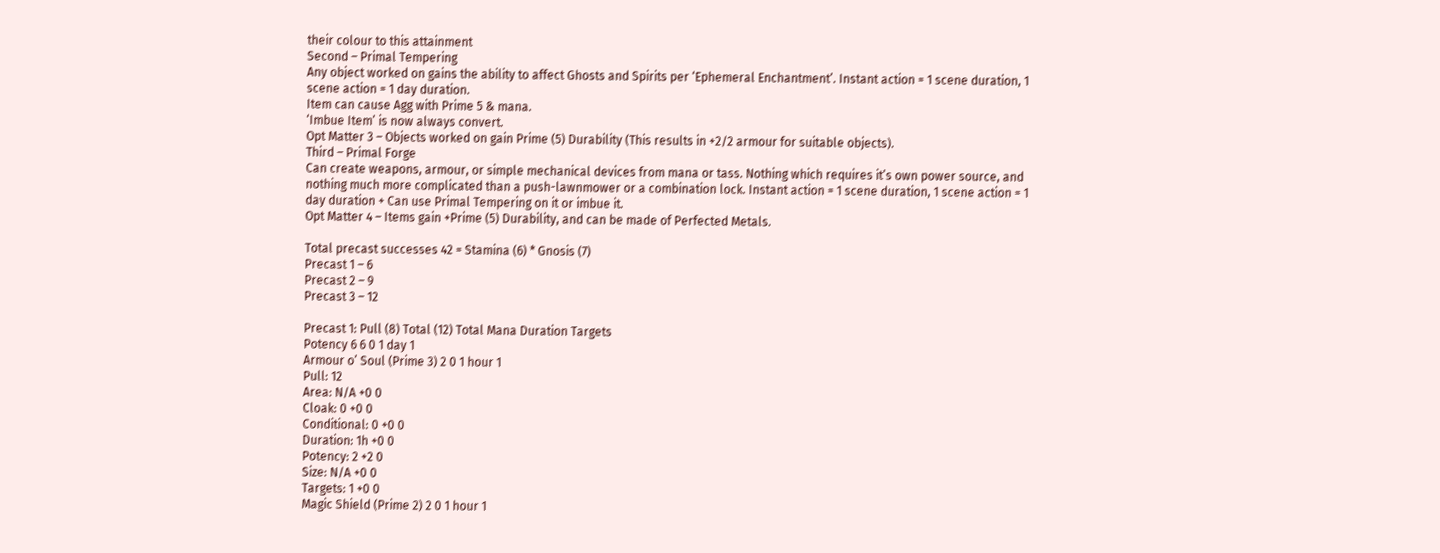their colour to this attainment
Second – Primal Tempering
Any object worked on gains the ability to affect Ghosts and Spirits per ‘Ephemeral Enchantment’. Instant action = 1 scene duration, 1 scene action = 1 day duration.
Item can cause Agg with Prime 5 & mana.
‘Imbue Item’ is now always convert.
Opt Matter 3 – Objects worked on gain Prime (5) Durability (This results in +2/2 armour for suitable objects).
Third – Primal Forge
Can create weapons, armour, or simple mechanical devices from mana or tass. Nothing which requires it’s own power source, and nothing much more complicated than a push-lawnmower or a combination lock. Instant action = 1 scene duration, 1 scene action = 1 day duration + Can use Primal Tempering on it or imbue it.
Opt Matter 4 – Items gain +Prime (5) Durability, and can be made of Perfected Metals.

Total precast successes 42 = Stamina (6) * Gnosis (7)
Precast 1 – 6
Precast 2 – 9
Precast 3 – 12

Precast 1: Pull (8) Total (12) Total Mana Duration Targets
Potency 6 6 0 1 day 1
Armour o’ Soul (Prime 3) 2 0 1 hour 1
Pull: 12
Area: N/A +0 0
Cloak: 0 +0 0
Conditional: 0 +0 0
Duration: 1h +0 0
Potency: 2 +2 0
Size: N/A +0 0
Targets: 1 +0 0
Magic Shield (Prime 2) 2 0 1 hour 1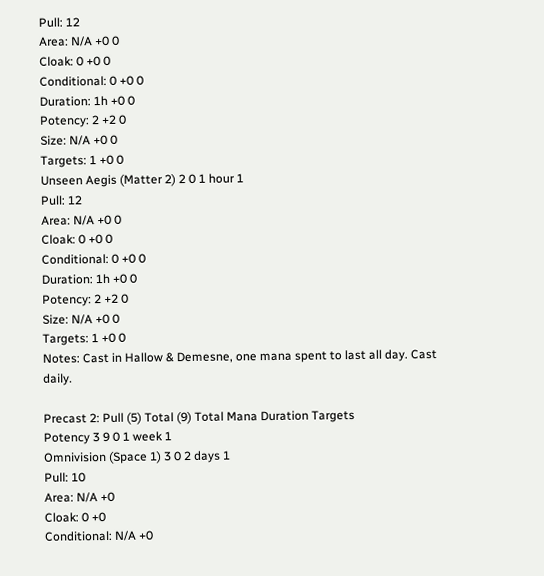Pull: 12
Area: N/A +0 0
Cloak: 0 +0 0
Conditional: 0 +0 0
Duration: 1h +0 0
Potency: 2 +2 0
Size: N/A +0 0
Targets: 1 +0 0
Unseen Aegis (Matter 2) 2 0 1 hour 1
Pull: 12
Area: N/A +0 0
Cloak: 0 +0 0
Conditional: 0 +0 0
Duration: 1h +0 0
Potency: 2 +2 0
Size: N/A +0 0
Targets: 1 +0 0
Notes: Cast in Hallow & Demesne, one mana spent to last all day. Cast daily.

Precast 2: Pull (5) Total (9) Total Mana Duration Targets
Potency 3 9 0 1 week 1
Omnivision (Space 1) 3 0 2 days 1
Pull: 10
Area: N/A +0
Cloak: 0 +0
Conditional: N/A +0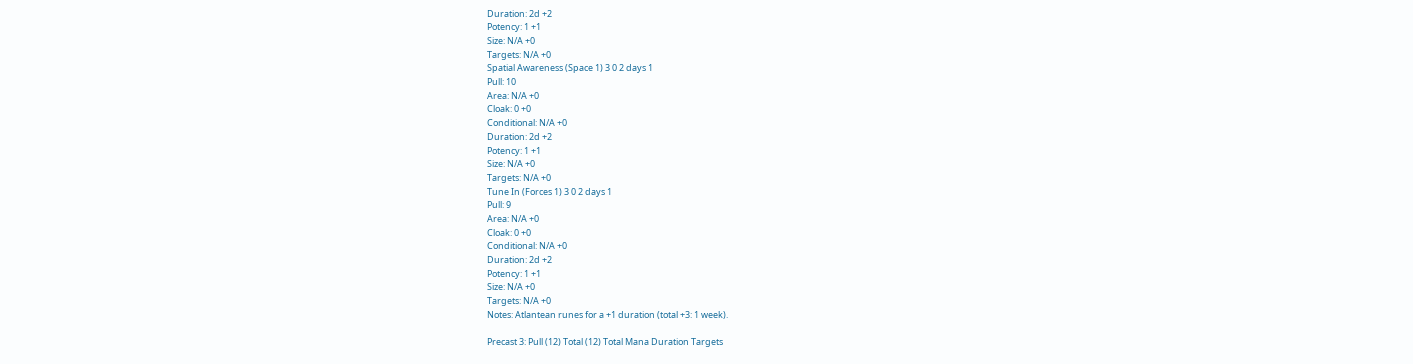Duration: 2d +2
Potency: 1 +1
Size: N/A +0
Targets: N/A +0
Spatial Awareness (Space 1) 3 0 2 days 1
Pull: 10
Area: N/A +0
Cloak: 0 +0
Conditional: N/A +0
Duration: 2d +2
Potency: 1 +1
Size: N/A +0
Targets: N/A +0
Tune In (Forces 1) 3 0 2 days 1
Pull: 9
Area: N/A +0
Cloak: 0 +0
Conditional: N/A +0
Duration: 2d +2
Potency: 1 +1
Size: N/A +0
Targets: N/A +0
Notes: Atlantean runes for a +1 duration (total +3: 1 week).

Precast 3: Pull (12) Total (12) Total Mana Duration Targets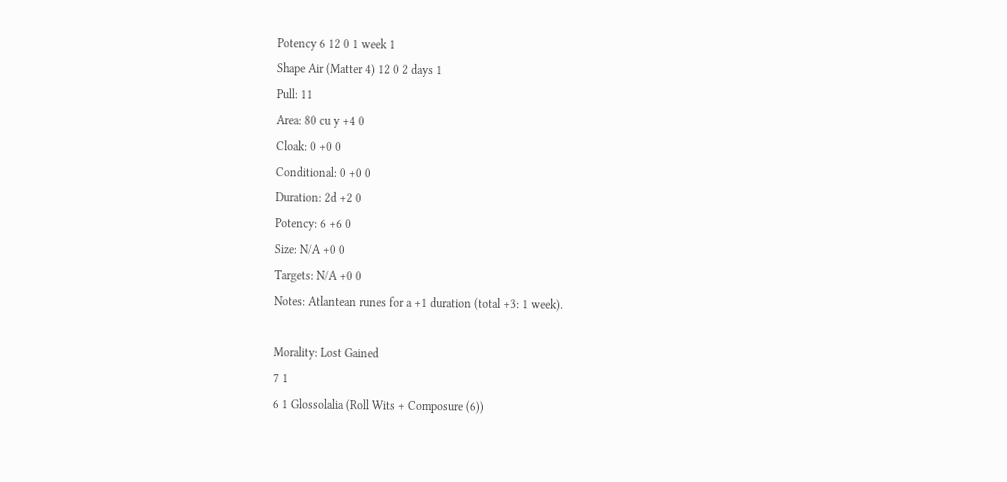Potency 6 12 0 1 week 1
Shape Air (Matter 4) 12 0 2 days 1
Pull: 11
Area: 80 cu y +4 0
Cloak: 0 +0 0
Conditional: 0 +0 0
Duration: 2d +2 0
Potency: 6 +6 0
Size: N/A +0 0
Targets: N/A +0 0
Notes: Atlantean runes for a +1 duration (total +3: 1 week).

Morality: Lost Gained
7 1
6 1 Glossolalia (Roll Wits + Composure (6))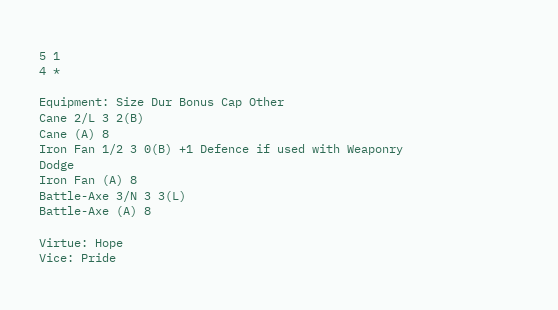5 1
4 *

Equipment: Size Dur Bonus Cap Other
Cane 2/L 3 2(B)
Cane (A) 8
Iron Fan 1/2 3 0(B) +1 Defence if used with Weaponry Dodge
Iron Fan (A) 8
Battle-Axe 3/N 3 3(L)
Battle-Axe (A) 8

Virtue: Hope
Vice: Pride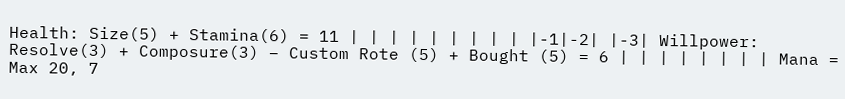Health: Size(5) + Stamina(6) = 11 | | | | | | | | | |-1|-2| |-3| Willpower: Resolve(3) + Composure(3) – Custom Rote (5) + Bought (5) = 6 | | | | | | | | Mana = Max 20, 7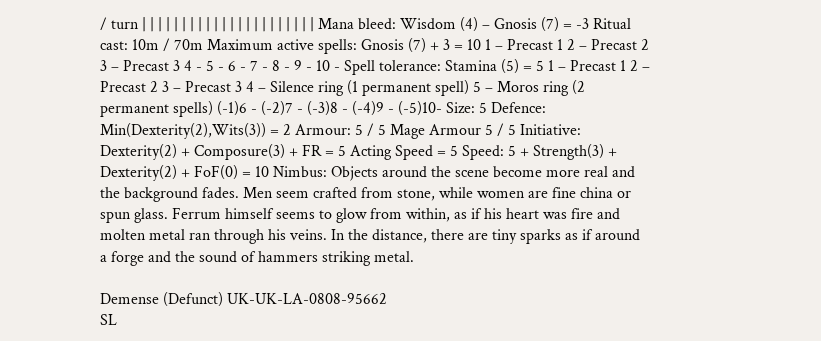/ turn | | | | | | | | | | | | | | | | | | | | | | Mana bleed: Wisdom (4) – Gnosis (7) = -3 Ritual cast: 10m / 70m Maximum active spells: Gnosis (7) + 3 = 10 1 – Precast 1 2 – Precast 2 3 – Precast 3 4 - 5 - 6 - 7 - 8 - 9 - 10 - Spell tolerance: Stamina (5) = 5 1 – Precast 1 2 – Precast 2 3 – Precast 3 4 – Silence ring (1 permanent spell) 5 – Moros ring (2 permanent spells) (-1)6 - (-2)7 - (-3)8 - (-4)9 - (-5)10- Size: 5 Defence: Min(Dexterity(2),Wits(3)) = 2 Armour: 5 / 5 Mage Armour 5 / 5 Initiative: Dexterity(2) + Composure(3) + FR = 5 Acting Speed = 5 Speed: 5 + Strength(3) + Dexterity(2) + FoF(0) = 10 Nimbus: Objects around the scene become more real and the background fades. Men seem crafted from stone, while women are fine china or spun glass. Ferrum himself seems to glow from within, as if his heart was fire and molten metal ran through his veins. In the distance, there are tiny sparks as if around a forge and the sound of hammers striking metal.

Demense (Defunct) UK-UK-LA-0808-95662
SL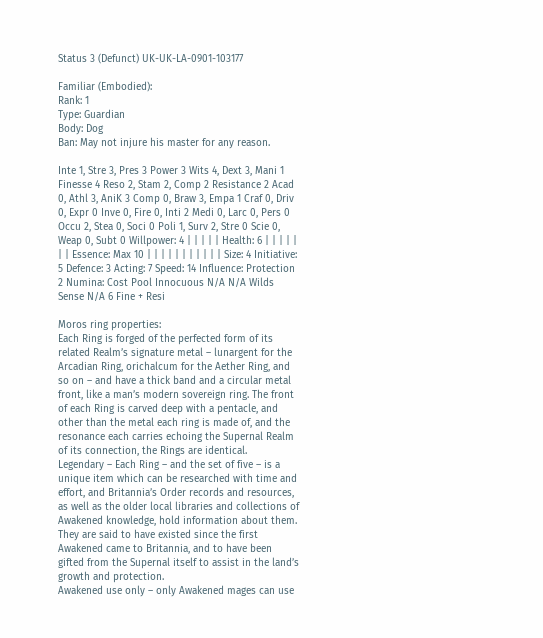Status 3 (Defunct) UK-UK-LA-0901-103177

Familiar (Embodied):
Rank: 1
Type: Guardian
Body: Dog
Ban: May not injure his master for any reason.

Inte 1, Stre 3, Pres 3 Power 3 Wits 4, Dext 3, Mani 1 Finesse 4 Reso 2, Stam 2, Comp 2 Resistance 2 Acad 0, Athl 3, AniK 3 Comp 0, Braw 3, Empa 1 Craf 0, Driv 0, Expr 0 Inve 0, Fire 0, Inti 2 Medi 0, Larc 0, Pers 0 Occu 2, Stea 0, Soci 0 Poli 1, Surv 2, Stre 0 Scie 0, Weap 0, Subt 0 Willpower: 4 | | | | | Health: 6 | | | | | | | Essence: Max 10 | | | | | | | | | | | Size: 4 Initiative: 5 Defence: 3 Acting: 7 Speed: 14 Influence: Protection 2 Numina: Cost Pool Innocuous N/A N/A Wilds Sense N/A 6 Fine + Resi

Moros ring properties:
Each Ring is forged of the perfected form of its related Realm’s signature metal – lunargent for the Arcadian Ring, orichalcum for the Aether Ring, and so on – and have a thick band and a circular metal front, like a man’s modern sovereign ring. The front of each Ring is carved deep with a pentacle, and other than the metal each ring is made of, and the resonance each carries echoing the Supernal Realm of its connection, the Rings are identical.
Legendary – Each Ring – and the set of five – is a unique item which can be researched with time and effort, and Britannia’s Order records and resources, as well as the older local libraries and collections of Awakened knowledge, hold information about them. They are said to have existed since the first Awakened came to Britannia, and to have been gifted from the Supernal itself to assist in the land’s growth and protection.
Awakened use only – only Awakened mages can use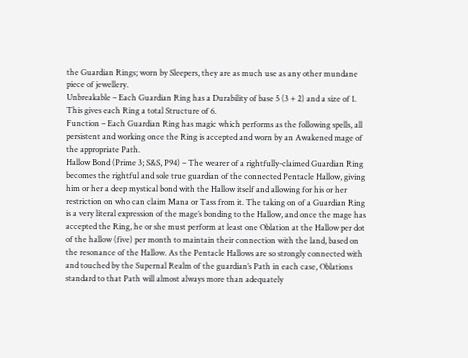the Guardian Rings; worn by Sleepers, they are as much use as any other mundane piece of jewellery.
Unbreakable – Each Guardian Ring has a Durability of base 5 (3 + 2) and a size of 1. This gives each Ring a total Structure of 6.
Function – Each Guardian Ring has magic which performs as the following spells, all persistent and working once the Ring is accepted and worn by an Awakened mage of the appropriate Path.
Hallow Bond (Prime 3; S&S, P94) – The wearer of a rightfully-claimed Guardian Ring becomes the rightful and sole true guardian of the connected Pentacle Hallow, giving him or her a deep mystical bond with the Hallow itself and allowing for his or her restriction on who can claim Mana or Tass from it. The taking on of a Guardian Ring is a very literal expression of the mage’s bonding to the Hallow, and once the mage has accepted the Ring, he or she must perform at least one Oblation at the Hallow per dot of the hallow (five) per month to maintain their connection with the land, based on the resonance of the Hallow. As the Pentacle Hallows are so strongly connected with and touched by the Supernal Realm of the guardian’s Path in each case, Oblations standard to that Path will almost always more than adequately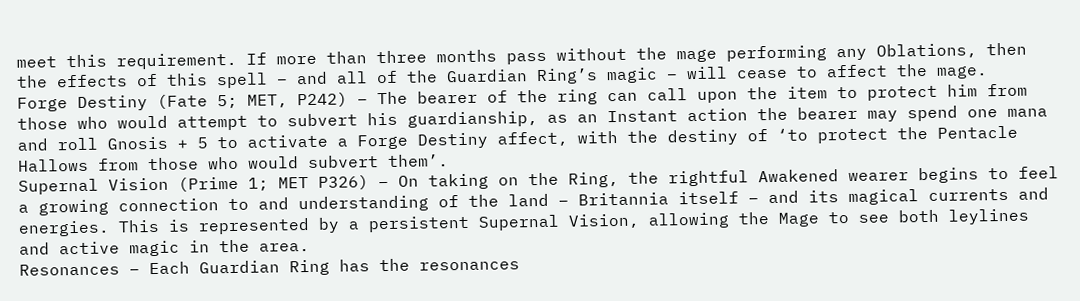meet this requirement. If more than three months pass without the mage performing any Oblations, then the effects of this spell – and all of the Guardian Ring’s magic – will cease to affect the mage.
Forge Destiny (Fate 5; MET, P242) – The bearer of the ring can call upon the item to protect him from those who would attempt to subvert his guardianship, as an Instant action the bearer may spend one mana and roll Gnosis + 5 to activate a Forge Destiny affect, with the destiny of ‘to protect the Pentacle Hallows from those who would subvert them’.
Supernal Vision (Prime 1; MET P326) – On taking on the Ring, the rightful Awakened wearer begins to feel a growing connection to and understanding of the land – Britannia itself – and its magical currents and energies. This is represented by a persistent Supernal Vision, allowing the Mage to see both leylines and active magic in the area.
Resonances – Each Guardian Ring has the resonances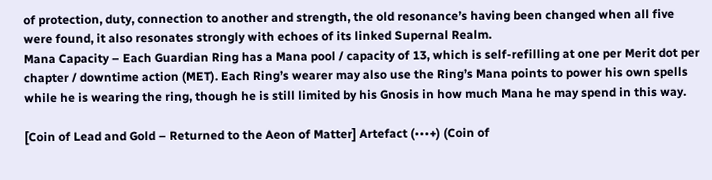of protection, duty, connection to another and strength, the old resonance’s having been changed when all five were found, it also resonates strongly with echoes of its linked Supernal Realm.
Mana Capacity – Each Guardian Ring has a Mana pool / capacity of 13, which is self-refilling at one per Merit dot per chapter / downtime action (MET). Each Ring’s wearer may also use the Ring’s Mana points to power his own spells while he is wearing the ring, though he is still limited by his Gnosis in how much Mana he may spend in this way.

[Coin of Lead and Gold – Returned to the Aeon of Matter] Artefact (•••+) (Coin of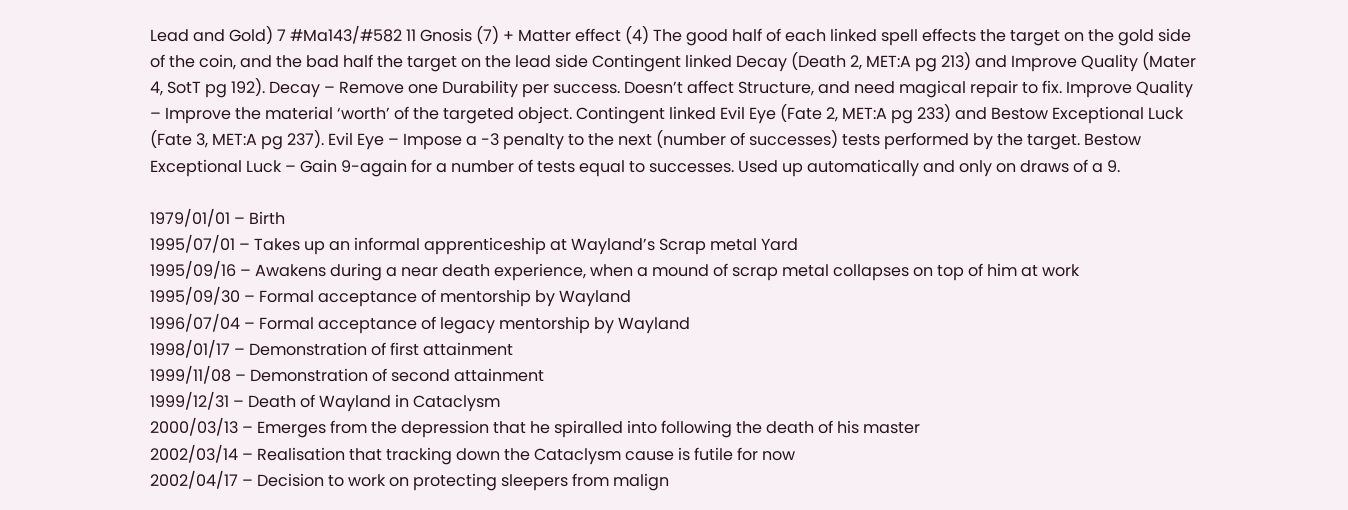Lead and Gold) 7 #Ma143/#582 11 Gnosis (7) + Matter effect (4) The good half of each linked spell effects the target on the gold side of the coin, and the bad half the target on the lead side Contingent linked Decay (Death 2, MET:A pg 213) and Improve Quality (Mater 4, SotT pg 192). Decay – Remove one Durability per success. Doesn’t affect Structure, and need magical repair to fix. Improve Quality – Improve the material ‘worth’ of the targeted object. Contingent linked Evil Eye (Fate 2, MET:A pg 233) and Bestow Exceptional Luck (Fate 3, MET:A pg 237). Evil Eye – Impose a -3 penalty to the next (number of successes) tests performed by the target. Bestow Exceptional Luck – Gain 9-again for a number of tests equal to successes. Used up automatically and only on draws of a 9.

1979/01/01 – Birth
1995/07/01 – Takes up an informal apprenticeship at Wayland’s Scrap metal Yard
1995/09/16 – Awakens during a near death experience, when a mound of scrap metal collapses on top of him at work
1995/09/30 – Formal acceptance of mentorship by Wayland
1996/07/04 – Formal acceptance of legacy mentorship by Wayland
1998/01/17 – Demonstration of first attainment
1999/11/08 – Demonstration of second attainment
1999/12/31 – Death of Wayland in Cataclysm
2000/03/13 – Emerges from the depression that he spiralled into following the death of his master
2002/03/14 – Realisation that tracking down the Cataclysm cause is futile for now
2002/04/17 – Decision to work on protecting sleepers from malign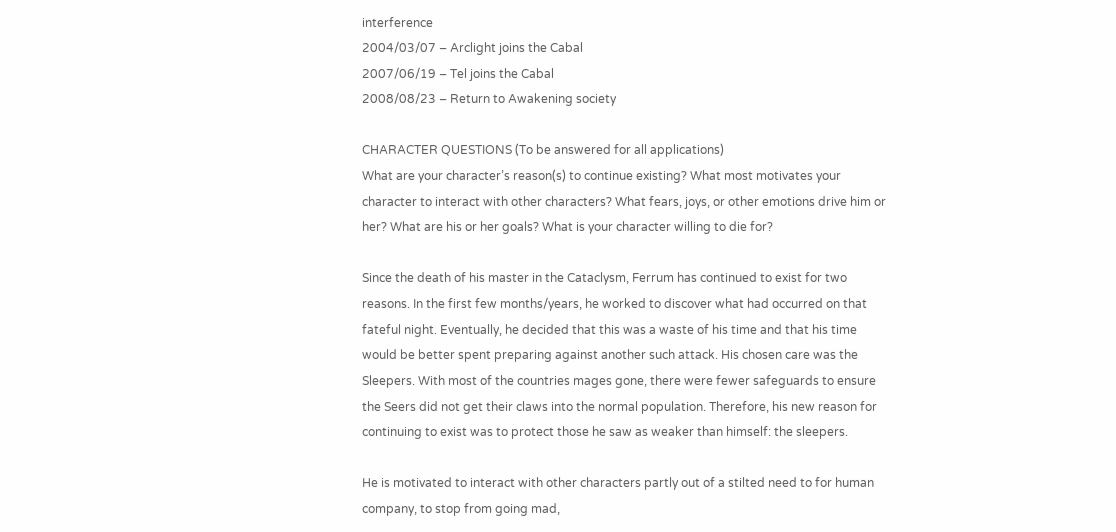interference
2004/03/07 – Arclight joins the Cabal
2007/06/19 – Tel joins the Cabal
2008/08/23 – Return to Awakening society

CHARACTER QUESTIONS (To be answered for all applications)
What are your character’s reason(s) to continue existing? What most motivates your character to interact with other characters? What fears, joys, or other emotions drive him or her? What are his or her goals? What is your character willing to die for?

Since the death of his master in the Cataclysm, Ferrum has continued to exist for two reasons. In the first few months/years, he worked to discover what had occurred on that fateful night. Eventually, he decided that this was a waste of his time and that his time would be better spent preparing against another such attack. His chosen care was the Sleepers. With most of the countries mages gone, there were fewer safeguards to ensure the Seers did not get their claws into the normal population. Therefore, his new reason for continuing to exist was to protect those he saw as weaker than himself: the sleepers.

He is motivated to interact with other characters partly out of a stilted need to for human company, to stop from going mad,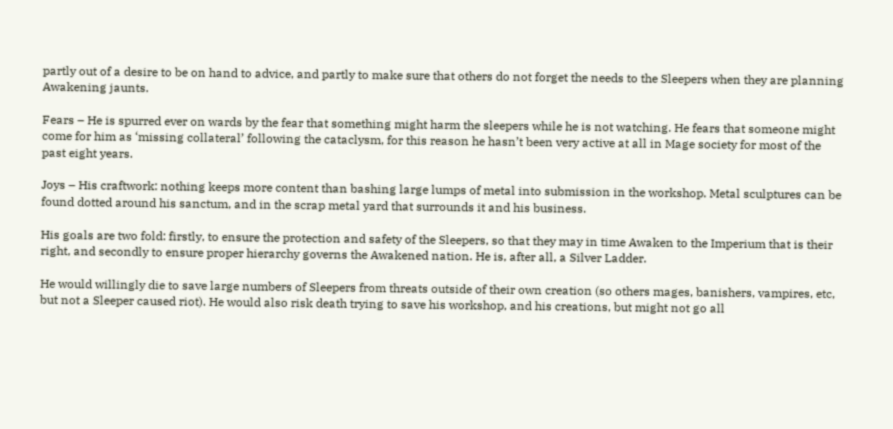partly out of a desire to be on hand to advice, and partly to make sure that others do not forget the needs to the Sleepers when they are planning Awakening jaunts.

Fears – He is spurred ever on wards by the fear that something might harm the sleepers while he is not watching. He fears that someone might come for him as ‘missing collateral’ following the cataclysm, for this reason he hasn’t been very active at all in Mage society for most of the past eight years.

Joys – His craftwork: nothing keeps more content than bashing large lumps of metal into submission in the workshop. Metal sculptures can be found dotted around his sanctum, and in the scrap metal yard that surrounds it and his business.

His goals are two fold: firstly, to ensure the protection and safety of the Sleepers, so that they may in time Awaken to the Imperium that is their right, and secondly to ensure proper hierarchy governs the Awakened nation. He is, after all, a Silver Ladder.

He would willingly die to save large numbers of Sleepers from threats outside of their own creation (so others mages, banishers, vampires, etc, but not a Sleeper caused riot). He would also risk death trying to save his workshop, and his creations, but might not go all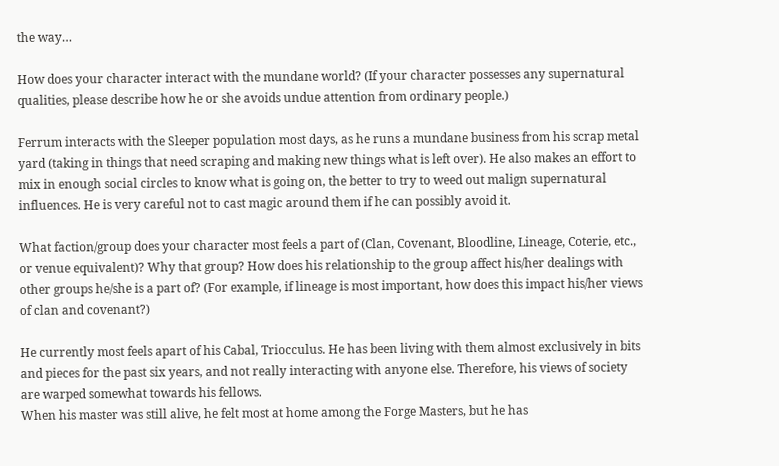the way…

How does your character interact with the mundane world? (If your character possesses any supernatural qualities, please describe how he or she avoids undue attention from ordinary people.)

Ferrum interacts with the Sleeper population most days, as he runs a mundane business from his scrap metal yard (taking in things that need scraping and making new things what is left over). He also makes an effort to mix in enough social circles to know what is going on, the better to try to weed out malign supernatural influences. He is very careful not to cast magic around them if he can possibly avoid it.

What faction/group does your character most feels a part of (Clan, Covenant, Bloodline, Lineage, Coterie, etc., or venue equivalent)? Why that group? How does his relationship to the group affect his/her dealings with other groups he/she is a part of? (For example, if lineage is most important, how does this impact his/her views of clan and covenant?)

He currently most feels apart of his Cabal, Triocculus. He has been living with them almost exclusively in bits and pieces for the past six years, and not really interacting with anyone else. Therefore, his views of society are warped somewhat towards his fellows.
When his master was still alive, he felt most at home among the Forge Masters, but he has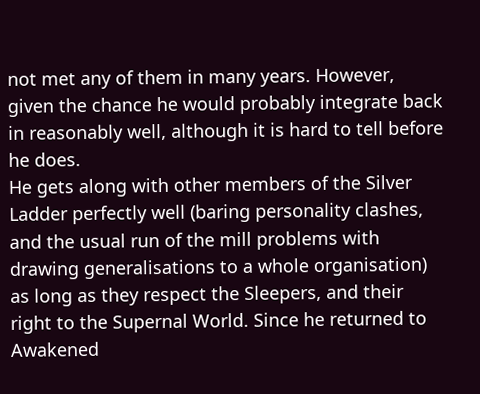not met any of them in many years. However, given the chance he would probably integrate back in reasonably well, although it is hard to tell before he does.
He gets along with other members of the Silver Ladder perfectly well (baring personality clashes, and the usual run of the mill problems with drawing generalisations to a whole organisation) as long as they respect the Sleepers, and their right to the Supernal World. Since he returned to Awakened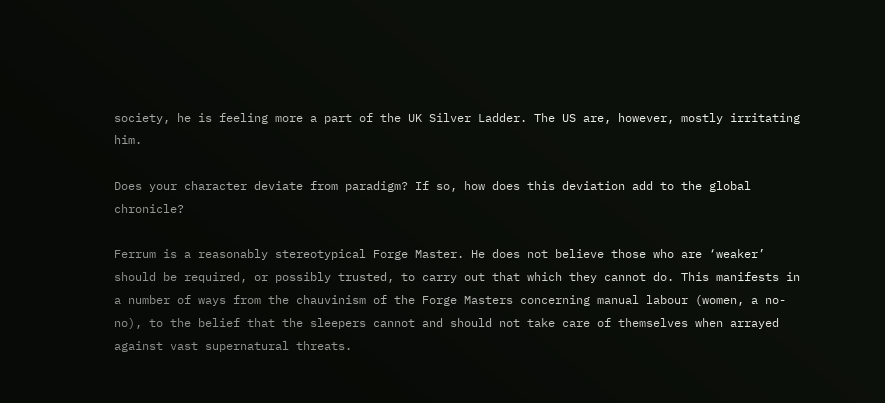society, he is feeling more a part of the UK Silver Ladder. The US are, however, mostly irritating him.

Does your character deviate from paradigm? If so, how does this deviation add to the global chronicle?

Ferrum is a reasonably stereotypical Forge Master. He does not believe those who are ‘weaker’ should be required, or possibly trusted, to carry out that which they cannot do. This manifests in a number of ways from the chauvinism of the Forge Masters concerning manual labour (women, a no-no), to the belief that the sleepers cannot and should not take care of themselves when arrayed against vast supernatural threats.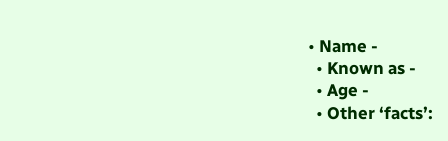• Name -
  • Known as -
  • Age -
  • Other ‘facts’: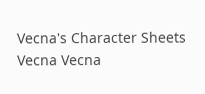Vecna's Character Sheets Vecna Vecna